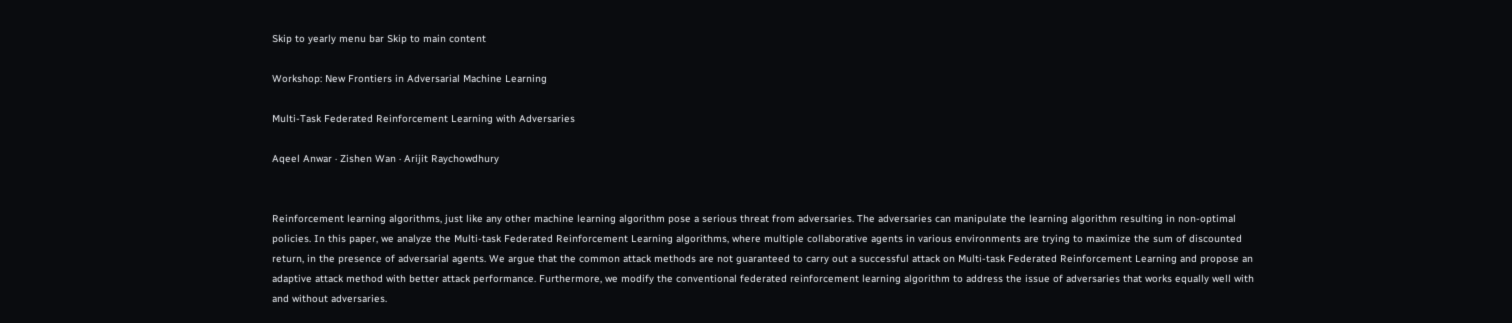Skip to yearly menu bar Skip to main content

Workshop: New Frontiers in Adversarial Machine Learning

Multi-Task Federated Reinforcement Learning with Adversaries

Aqeel Anwar · Zishen Wan · Arijit Raychowdhury


Reinforcement learning algorithms, just like any other machine learning algorithm pose a serious threat from adversaries. The adversaries can manipulate the learning algorithm resulting in non-optimal policies. In this paper, we analyze the Multi-task Federated Reinforcement Learning algorithms, where multiple collaborative agents in various environments are trying to maximize the sum of discounted return, in the presence of adversarial agents. We argue that the common attack methods are not guaranteed to carry out a successful attack on Multi-task Federated Reinforcement Learning and propose an adaptive attack method with better attack performance. Furthermore, we modify the conventional federated reinforcement learning algorithm to address the issue of adversaries that works equally well with and without adversaries.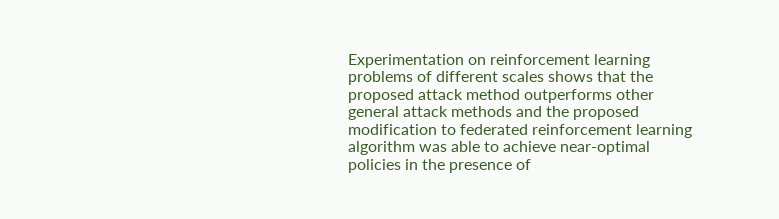Experimentation on reinforcement learning problems of different scales shows that the proposed attack method outperforms other general attack methods and the proposed modification to federated reinforcement learning algorithm was able to achieve near-optimal policies in the presence of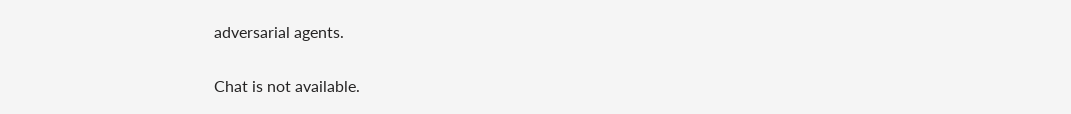adversarial agents.

Chat is not available.